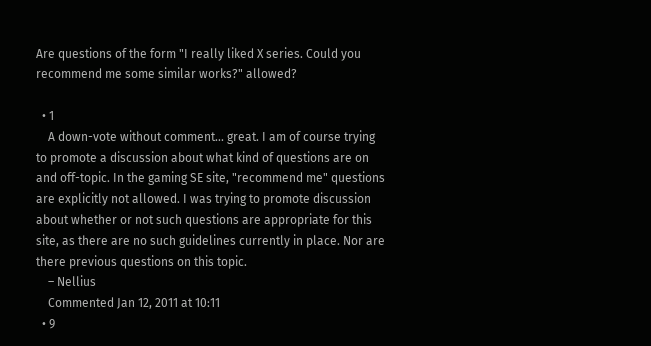Are questions of the form "I really liked X series. Could you recommend me some similar works?" allowed?

  • 1
    A down-vote without comment... great. I am of course trying to promote a discussion about what kind of questions are on and off-topic. In the gaming SE site, "recommend me" questions are explicitly not allowed. I was trying to promote discussion about whether or not such questions are appropriate for this site, as there are no such guidelines currently in place. Nor are there previous questions on this topic.
    – Nellius
    Commented Jan 12, 2011 at 10:11
  • 9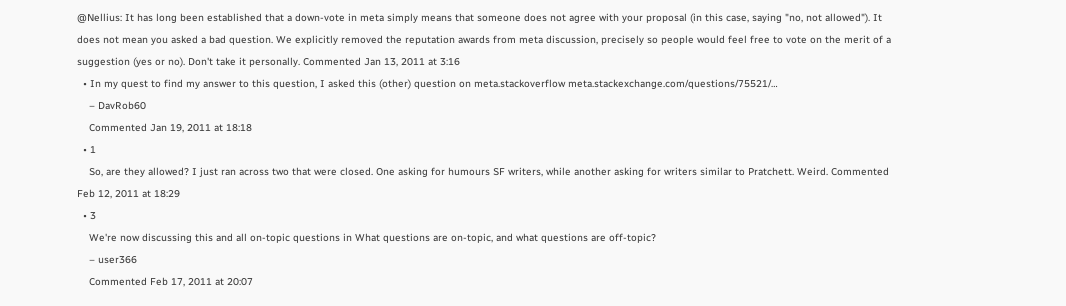@Nellius: It has long been established that a down-vote in meta simply means that someone does not agree with your proposal (in this case, saying "no, not allowed"). It does not mean you asked a bad question. We explicitly removed the reputation awards from meta discussion, precisely so people would feel free to vote on the merit of a suggestion (yes or no). Don't take it personally. Commented Jan 13, 2011 at 3:16
  • In my quest to find my answer to this question, I asked this (other) question on meta.stackoverflow meta.stackexchange.com/questions/75521/…
    – DavRob60
    Commented Jan 19, 2011 at 18:18
  • 1
    So, are they allowed? I just ran across two that were closed. One asking for humours SF writers, while another asking for writers similar to Pratchett. Weird. Commented Feb 12, 2011 at 18:29
  • 3
    We're now discussing this and all on-topic questions in What questions are on-topic, and what questions are off-topic?
    – user366
    Commented Feb 17, 2011 at 20:07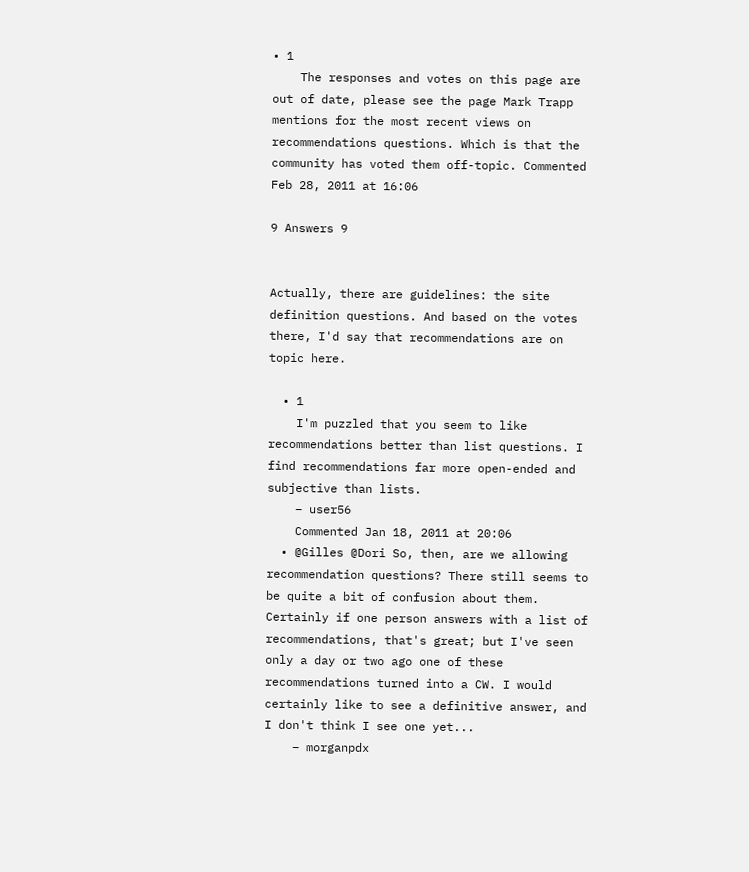• 1
    The responses and votes on this page are out of date, please see the page Mark Trapp mentions for the most recent views on recommendations questions. Which is that the community has voted them off-topic. Commented Feb 28, 2011 at 16:06

9 Answers 9


Actually, there are guidelines: the site definition questions. And based on the votes there, I'd say that recommendations are on topic here.

  • 1
    I'm puzzled that you seem to like recommendations better than list questions. I find recommendations far more open-ended and subjective than lists.
    – user56
    Commented Jan 18, 2011 at 20:06
  • @Gilles @Dori So, then, are we allowing recommendation questions? There still seems to be quite a bit of confusion about them. Certainly if one person answers with a list of recommendations, that's great; but I've seen only a day or two ago one of these recommendations turned into a CW. I would certainly like to see a definitive answer, and I don't think I see one yet...
    – morganpdx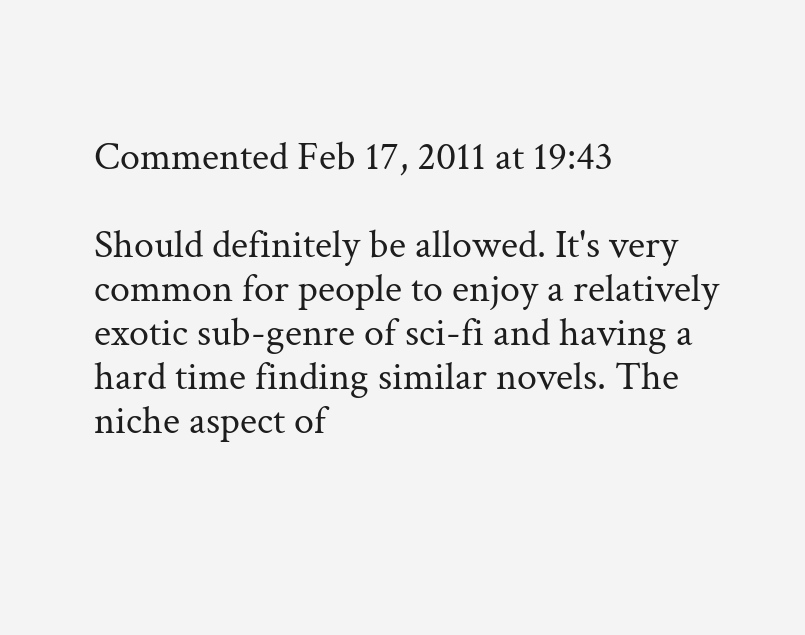Commented Feb 17, 2011 at 19:43

Should definitely be allowed. It's very common for people to enjoy a relatively exotic sub-genre of sci-fi and having a hard time finding similar novels. The niche aspect of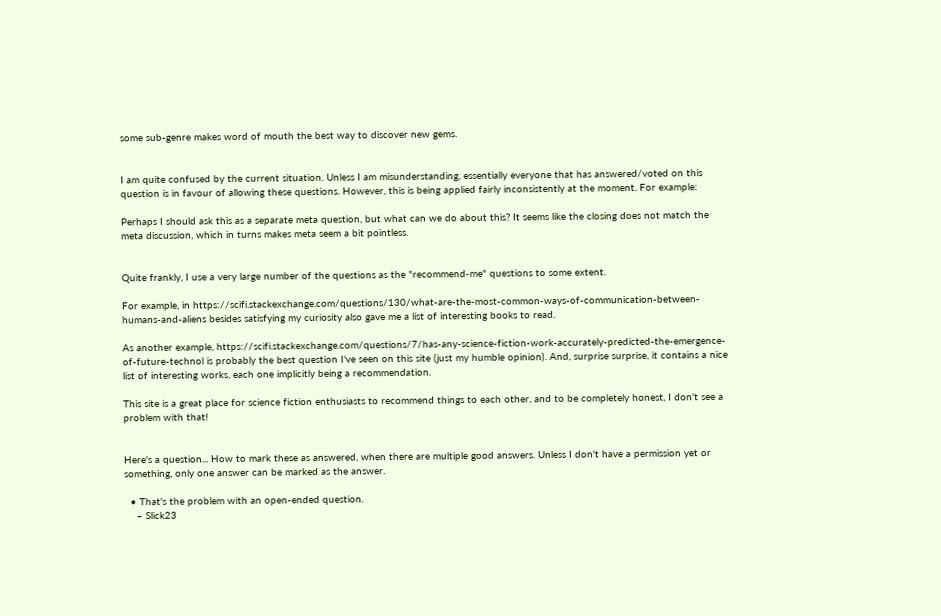some sub-genre makes word of mouth the best way to discover new gems.


I am quite confused by the current situation. Unless I am misunderstanding, essentially everyone that has answered/voted on this question is in favour of allowing these questions. However, this is being applied fairly inconsistently at the moment. For example:

Perhaps I should ask this as a separate meta question, but what can we do about this? It seems like the closing does not match the meta discussion, which in turns makes meta seem a bit pointless.


Quite frankly, I use a very large number of the questions as the "recommend-me" questions to some extent.

For example, in https://scifi.stackexchange.com/questions/130/what-are-the-most-common-ways-of-communication-between-humans-and-aliens besides satisfying my curiosity also gave me a list of interesting books to read.

As another example, https://scifi.stackexchange.com/questions/7/has-any-science-fiction-work-accurately-predicted-the-emergence-of-future-technol is probably the best question I've seen on this site (just my humble opinion). And, surprise surprise, it contains a nice list of interesting works, each one implicitly being a recommendation.

This site is a great place for science fiction enthusiasts to recommend things to each other, and to be completely honest, I don't see a problem with that!


Here's a question... How to mark these as answered, when there are multiple good answers. Unless I don't have a permission yet or something, only one answer can be marked as the answer.

  • That's the problem with an open-ended question.
    – Slick23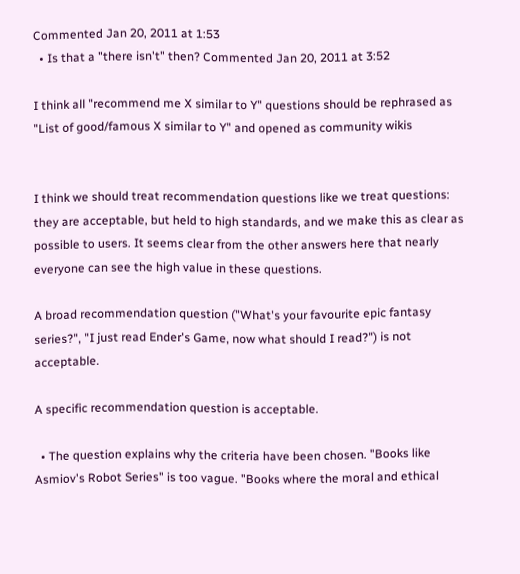Commented Jan 20, 2011 at 1:53
  • Is that a "there isn't" then? Commented Jan 20, 2011 at 3:52

I think all "recommend me X similar to Y" questions should be rephrased as "List of good/famous X similar to Y" and opened as community wikis


I think we should treat recommendation questions like we treat questions: they are acceptable, but held to high standards, and we make this as clear as possible to users. It seems clear from the other answers here that nearly everyone can see the high value in these questions.

A broad recommendation question ("What's your favourite epic fantasy series?", "I just read Ender's Game, now what should I read?") is not acceptable.

A specific recommendation question is acceptable.

  • The question explains why the criteria have been chosen. "Books like Asmiov's Robot Series" is too vague. "Books where the moral and ethical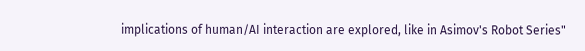implications of human/AI interaction are explored, like in Asimov's Robot Series"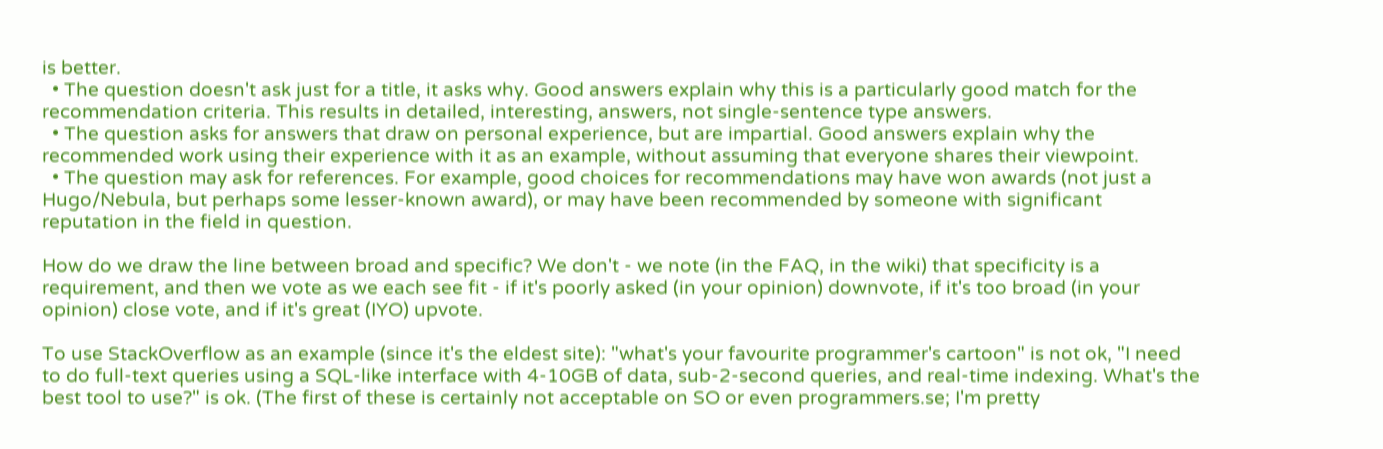is better.
  • The question doesn't ask just for a title, it asks why. Good answers explain why this is a particularly good match for the recommendation criteria. This results in detailed, interesting, answers, not single-sentence type answers.
  • The question asks for answers that draw on personal experience, but are impartial. Good answers explain why the recommended work using their experience with it as an example, without assuming that everyone shares their viewpoint.
  • The question may ask for references. For example, good choices for recommendations may have won awards (not just a Hugo/Nebula, but perhaps some lesser-known award), or may have been recommended by someone with significant reputation in the field in question.

How do we draw the line between broad and specific? We don't - we note (in the FAQ, in the wiki) that specificity is a requirement, and then we vote as we each see fit - if it's poorly asked (in your opinion) downvote, if it's too broad (in your opinion) close vote, and if it's great (IYO) upvote.

To use StackOverflow as an example (since it's the eldest site): "what's your favourite programmer's cartoon" is not ok, "I need to do full-text queries using a SQL-like interface with 4-10GB of data, sub-2-second queries, and real-time indexing. What's the best tool to use?" is ok. (The first of these is certainly not acceptable on SO or even programmers.se; I'm pretty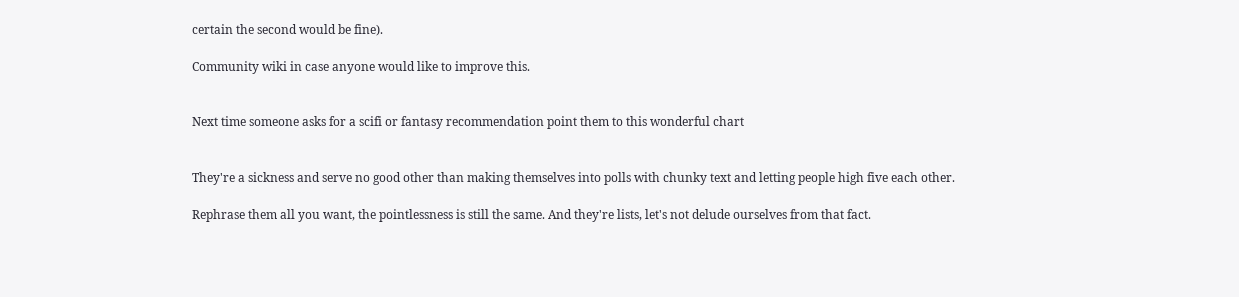certain the second would be fine).

Community wiki in case anyone would like to improve this.


Next time someone asks for a scifi or fantasy recommendation point them to this wonderful chart


They're a sickness and serve no good other than making themselves into polls with chunky text and letting people high five each other.

Rephrase them all you want, the pointlessness is still the same. And they're lists, let's not delude ourselves from that fact.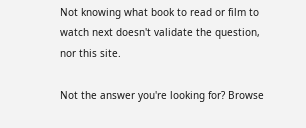Not knowing what book to read or film to watch next doesn't validate the question, nor this site.

Not the answer you're looking for? Browse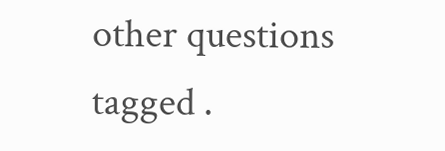other questions tagged .